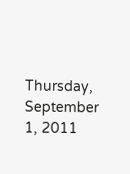Thursday, September 1, 2011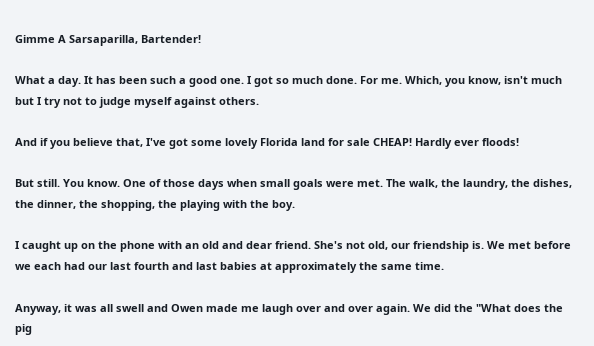Gimme A Sarsaparilla, Bartender!

What a day. It has been such a good one. I got so much done. For me. Which, you know, isn't much but I try not to judge myself against others.

And if you believe that, I've got some lovely Florida land for sale CHEAP! Hardly ever floods!

But still. You know. One of those days when small goals were met. The walk, the laundry, the dishes, the dinner, the shopping, the playing with the boy.

I caught up on the phone with an old and dear friend. She's not old, our friendship is. We met before we each had our last fourth and last babies at approximately the same time.

Anyway, it was all swell and Owen made me laugh over and over again. We did the "What does the pig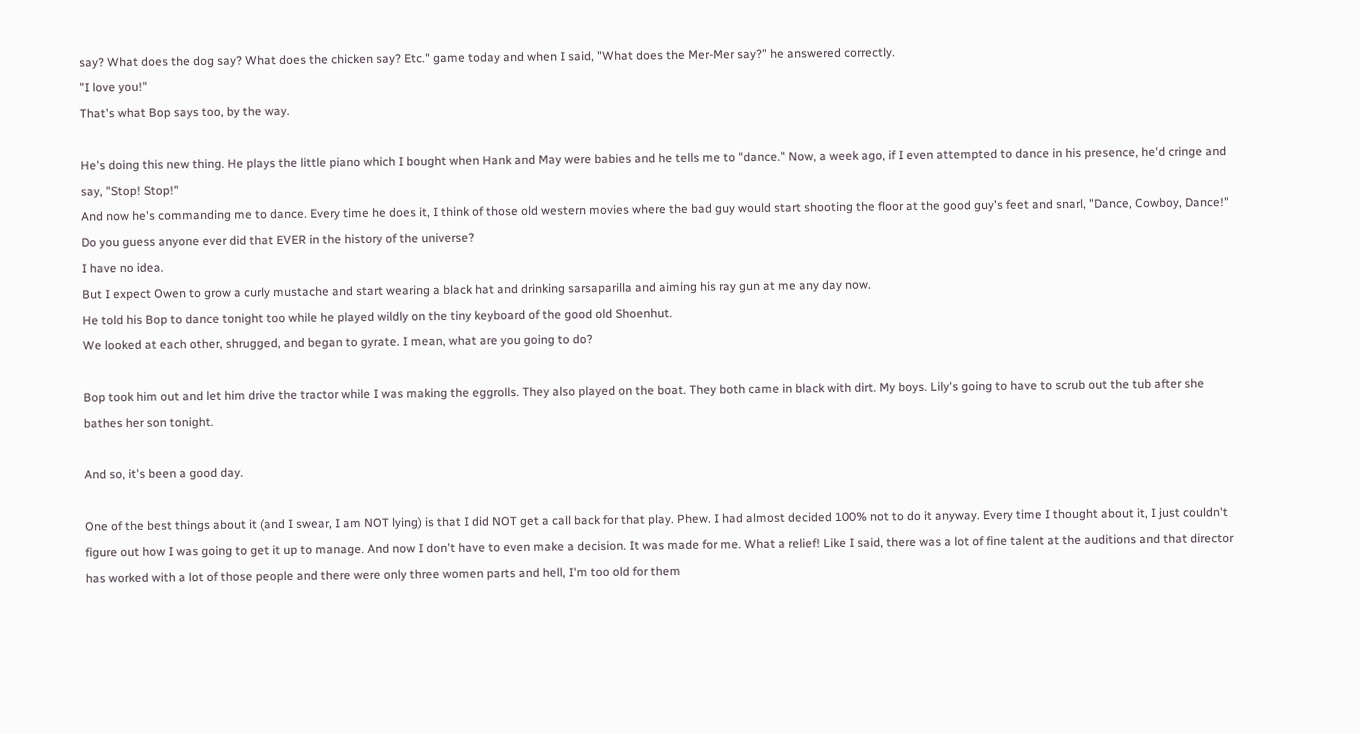say? What does the dog say? What does the chicken say? Etc." game today and when I said, "What does the Mer-Mer say?" he answered correctly.
"I love you!"
That's what Bop says too, by the way.

He's doing this new thing. He plays the little piano which I bought when Hank and May were babies and he tells me to "dance." Now, a week ago, if I even attempted to dance in his presence, he'd cringe and say, "Stop! Stop!"
And now he's commanding me to dance. Every time he does it, I think of those old western movies where the bad guy would start shooting the floor at the good guy's feet and snarl, "Dance, Cowboy, Dance!" Do you guess anyone ever did that EVER in the history of the universe?
I have no idea.
But I expect Owen to grow a curly mustache and start wearing a black hat and drinking sarsaparilla and aiming his ray gun at me any day now.
He told his Bop to dance tonight too while he played wildly on the tiny keyboard of the good old Shoenhut.
We looked at each other, shrugged, and began to gyrate. I mean, what are you going to do?

Bop took him out and let him drive the tractor while I was making the eggrolls. They also played on the boat. They both came in black with dirt. My boys. Lily's going to have to scrub out the tub after she bathes her son tonight.

And so, it's been a good day.

One of the best things about it (and I swear, I am NOT lying) is that I did NOT get a call back for that play. Phew. I had almost decided 100% not to do it anyway. Every time I thought about it, I just couldn't figure out how I was going to get it up to manage. And now I don't have to even make a decision. It was made for me. What a relief! Like I said, there was a lot of fine talent at the auditions and that director has worked with a lot of those people and there were only three women parts and hell, I'm too old for them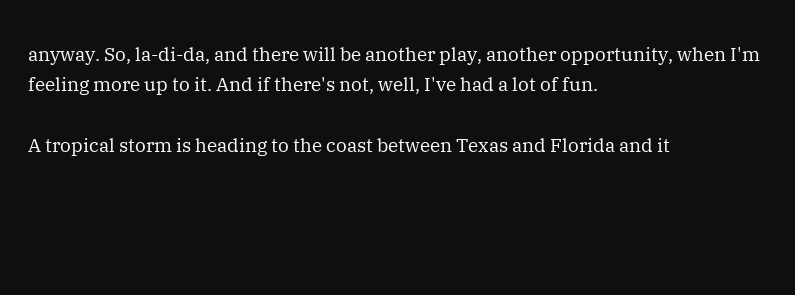anyway. So, la-di-da, and there will be another play, another opportunity, when I'm feeling more up to it. And if there's not, well, I've had a lot of fun.

A tropical storm is heading to the coast between Texas and Florida and it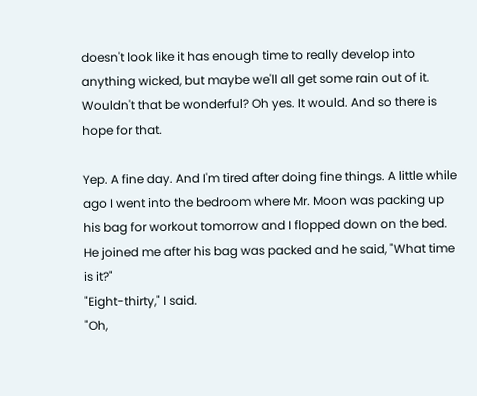doesn't look like it has enough time to really develop into anything wicked, but maybe we'll all get some rain out of it. Wouldn't that be wonderful? Oh yes. It would. And so there is hope for that.

Yep. A fine day. And I'm tired after doing fine things. A little while ago I went into the bedroom where Mr. Moon was packing up his bag for workout tomorrow and I flopped down on the bed. He joined me after his bag was packed and he said, "What time is it?"
"Eight-thirty," I said.
"Oh,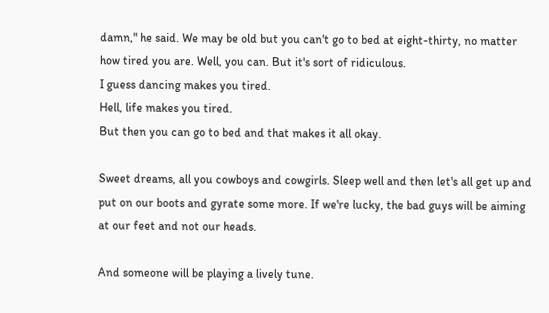damn," he said. We may be old but you can't go to bed at eight-thirty, no matter how tired you are. Well, you can. But it's sort of ridiculous.
I guess dancing makes you tired.
Hell, life makes you tired.
But then you can go to bed and that makes it all okay.

Sweet dreams, all you cowboys and cowgirls. Sleep well and then let's all get up and put on our boots and gyrate some more. If we're lucky, the bad guys will be aiming at our feet and not our heads.

And someone will be playing a lively tune.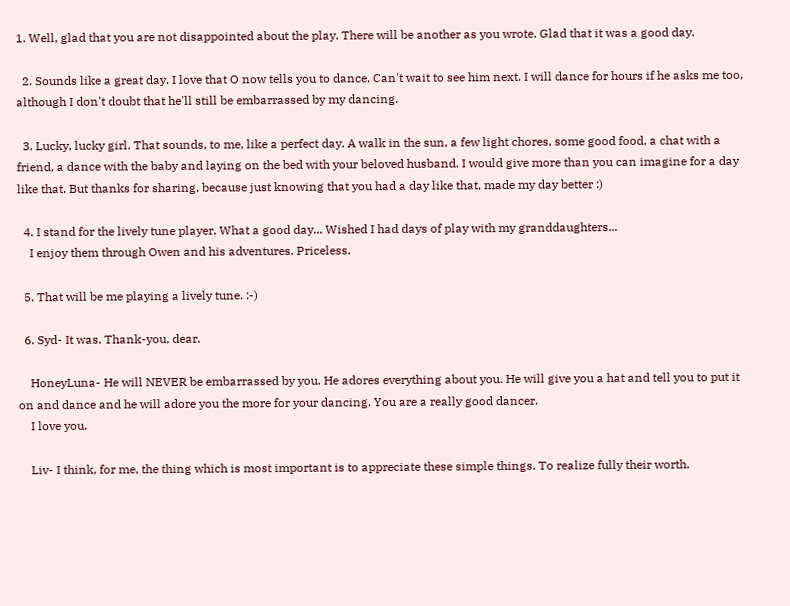1. Well, glad that you are not disappointed about the play. There will be another as you wrote. Glad that it was a good day.

  2. Sounds like a great day. I love that O now tells you to dance. Can't wait to see him next. I will dance for hours if he asks me too, although I don't doubt that he'll still be embarrassed by my dancing.

  3. Lucky, lucky girl. That sounds, to me, like a perfect day. A walk in the sun, a few light chores, some good food, a chat with a friend, a dance with the baby and laying on the bed with your beloved husband. I would give more than you can imagine for a day like that. But thanks for sharing, because just knowing that you had a day like that, made my day better :)

  4. I stand for the lively tune player. What a good day... Wished I had days of play with my granddaughters...
    I enjoy them through Owen and his adventures. Priceless.

  5. That will be me playing a lively tune. :-)

  6. Syd- It was. Thank-you, dear.

    HoneyLuna- He will NEVER be embarrassed by you. He adores everything about you. He will give you a hat and tell you to put it on and dance and he will adore you the more for your dancing. You are a really good dancer.
    I love you.

    Liv- I think, for me, the thing which is most important is to appreciate these simple things. To realize fully their worth.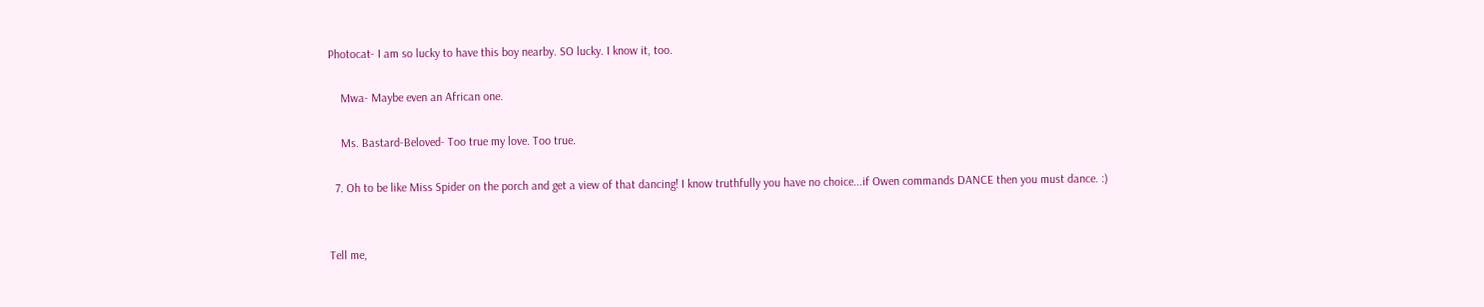Photocat- I am so lucky to have this boy nearby. SO lucky. I know it, too.

    Mwa- Maybe even an African one.

    Ms. Bastard-Beloved- Too true my love. Too true.

  7. Oh to be like Miss Spider on the porch and get a view of that dancing! I know truthfully you have no choice...if Owen commands DANCE then you must dance. :)


Tell me,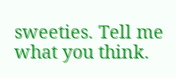sweeties. Tell me what you think.